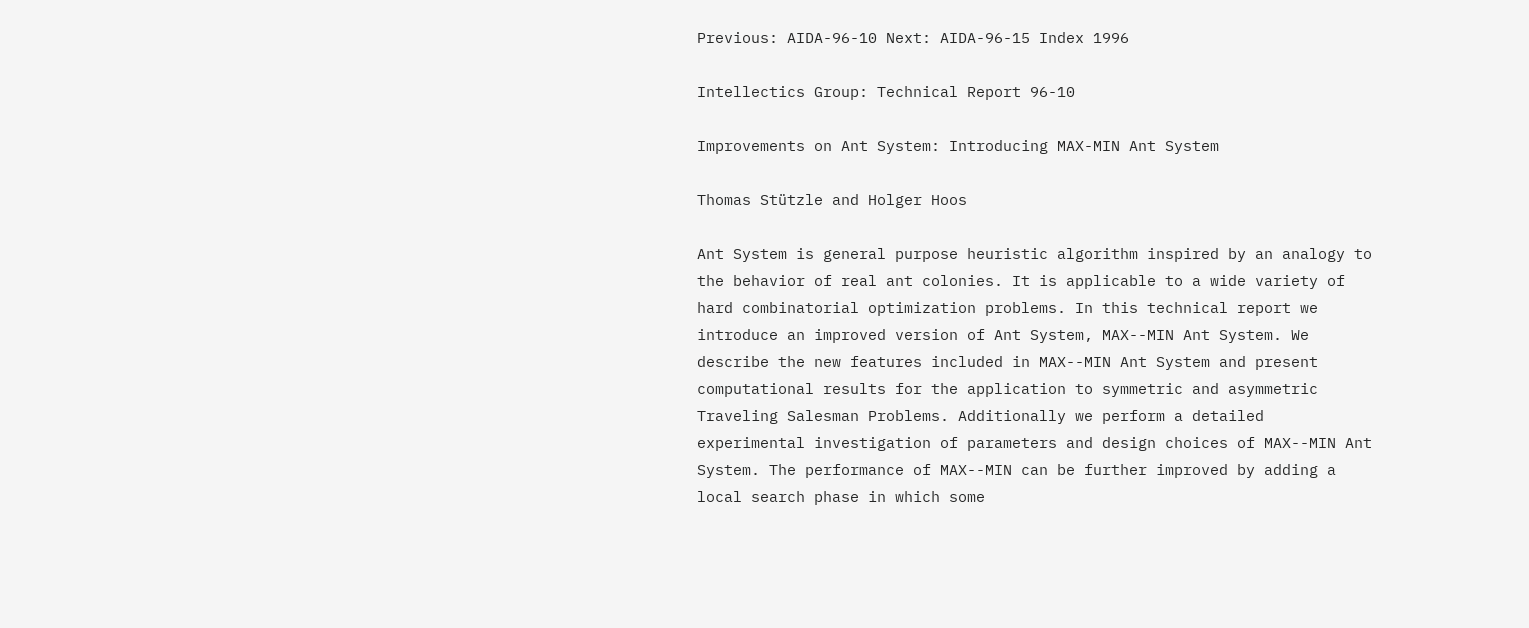Previous: AIDA-96-10 Next: AIDA-96-15 Index 1996

Intellectics Group: Technical Report 96-10

Improvements on Ant System: Introducing MAX-MIN Ant System

Thomas Stützle and Holger Hoos

Ant System is general purpose heuristic algorithm inspired by an analogy to the behavior of real ant colonies. It is applicable to a wide variety of hard combinatorial optimization problems. In this technical report we introduce an improved version of Ant System, MAX--MIN Ant System. We describe the new features included in MAX--MIN Ant System and present computational results for the application to symmetric and asymmetric Traveling Salesman Problems. Additionally we perform a detailed experimental investigation of parameters and design choices of MAX--MIN Ant System. The performance of MAX--MIN can be further improved by adding a local search phase in which some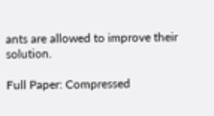ants are allowed to improve their solution.

Full Paper: Compressed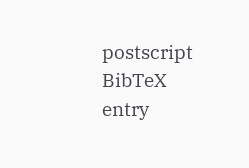postscript BibTeX entry